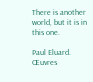There is another world, but it is in this one.

Paul Eluard. Œuvres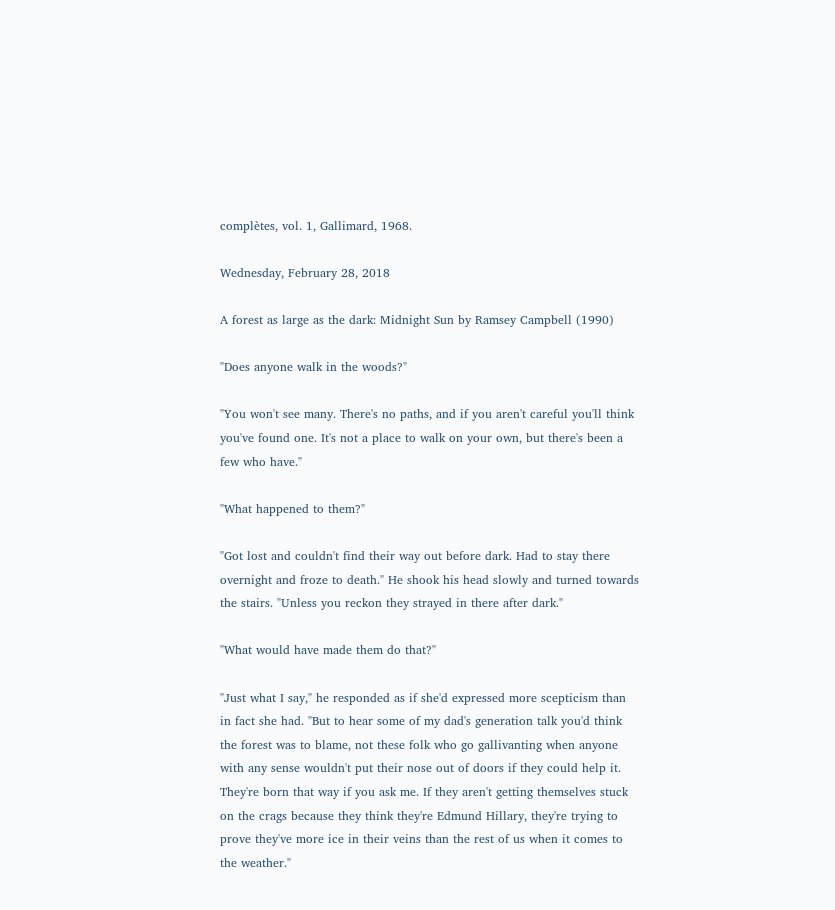complètes, vol. 1, Gallimard, 1968.

Wednesday, February 28, 2018

A forest as large as the dark: Midnight Sun by Ramsey Campbell (1990)

"Does anyone walk in the woods?"

"You won't see many. There's no paths, and if you aren't careful you'll think you've found one. It's not a place to walk on your own, but there's been a few who have."

"What happened to them?"

"Got lost and couldn't find their way out before dark. Had to stay there overnight and froze to death." He shook his head slowly and turned towards the stairs. "Unless you reckon they strayed in there after dark."

"What would have made them do that?"

"Just what I say," he responded as if she'd expressed more scepticism than in fact she had. "But to hear some of my dad's generation talk you'd think the forest was to blame, not these folk who go gallivanting when anyone with any sense wouldn't put their nose out of doors if they could help it. They're born that way if you ask me. If they aren't getting themselves stuck on the crags because they think they're Edmund Hillary, they're trying to prove they've more ice in their veins than the rest of us when it comes to the weather."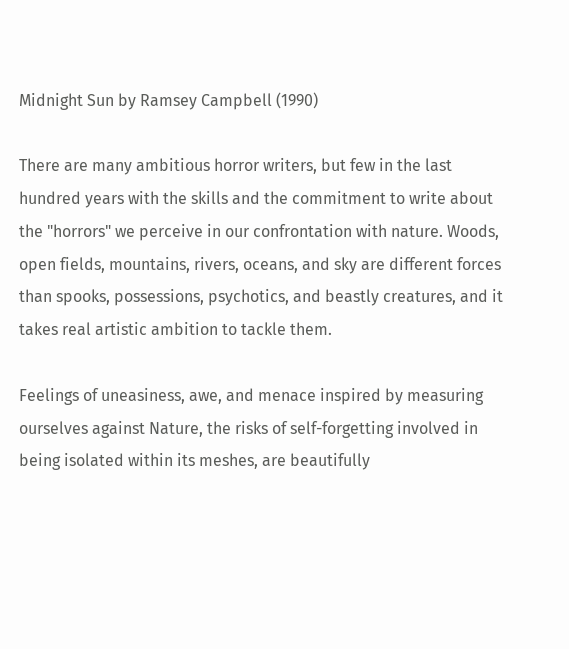Midnight Sun by Ramsey Campbell (1990)

There are many ambitious horror writers, but few in the last hundred years with the skills and the commitment to write about the "horrors" we perceive in our confrontation with nature. Woods, open fields, mountains, rivers, oceans, and sky are different forces than spooks, possessions, psychotics, and beastly creatures, and it takes real artistic ambition to tackle them.

Feelings of uneasiness, awe, and menace inspired by measuring ourselves against Nature, the risks of self-forgetting involved in being isolated within its meshes, are beautifully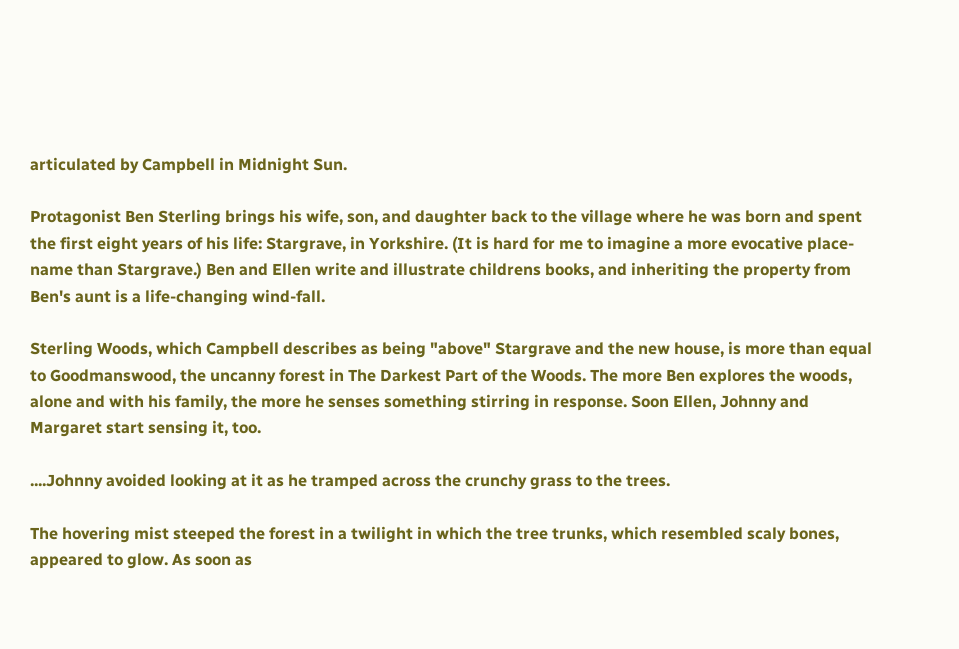articulated by Campbell in Midnight Sun.

Protagonist Ben Sterling brings his wife, son, and daughter back to the village where he was born and spent the first eight years of his life: Stargrave, in Yorkshire. (It is hard for me to imagine a more evocative place-name than Stargrave.) Ben and Ellen write and illustrate childrens books, and inheriting the property from Ben's aunt is a life-changing wind-fall.

Sterling Woods, which Campbell describes as being "above" Stargrave and the new house, is more than equal to Goodmanswood, the uncanny forest in The Darkest Part of the Woods. The more Ben explores the woods, alone and with his family, the more he senses something stirring in response. Soon Ellen, Johnny and Margaret start sensing it, too.

....Johnny avoided looking at it as he tramped across the crunchy grass to the trees.

The hovering mist steeped the forest in a twilight in which the tree trunks, which resembled scaly bones, appeared to glow. As soon as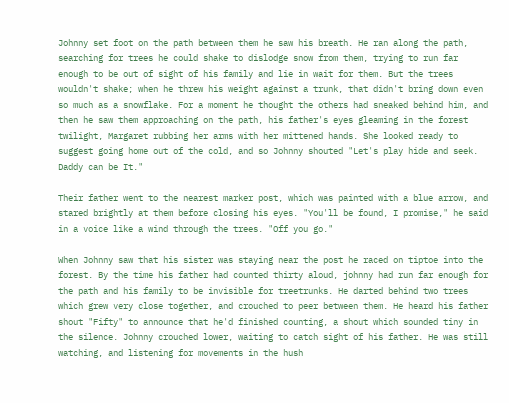Johnny set foot on the path between them he saw his breath. He ran along the path, searching for trees he could shake to dislodge snow from them, trying to run far enough to be out of sight of his family and lie in wait for them. But the trees wouldn't shake; when he threw his weight against a trunk, that didn't bring down even so much as a snowflake. For a moment he thought the others had sneaked behind him, and then he saw them approaching on the path, his father's eyes gleaming in the forest twilight, Margaret rubbing her arms with her mittened hands. She looked ready to suggest going home out of the cold, and so Johnny shouted "Let's play hide and seek. Daddy can be It."

Their father went to the nearest marker post, which was painted with a blue arrow, and stared brightly at them before closing his eyes. "You'll be found, I promise," he said in a voice like a wind through the trees. "Off you go."

When Johnny saw that his sister was staying near the post he raced on tiptoe into the forest. By the time his father had counted thirty aloud, johnny had run far enough for the path and his family to be invisible for treetrunks. He darted behind two trees which grew very close together, and crouched to peer between them. He heard his father shout "Fifty" to announce that he'd finished counting, a shout which sounded tiny in the silence. Johnny crouched lower, waiting to catch sight of his father. He was still watching, and listening for movements in the hush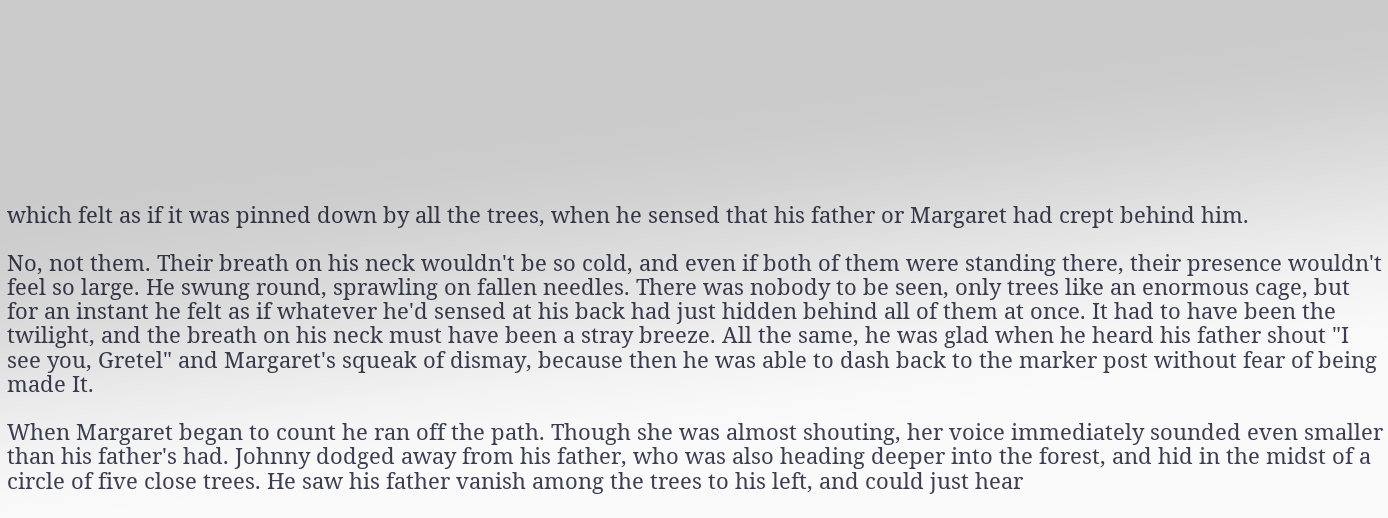which felt as if it was pinned down by all the trees, when he sensed that his father or Margaret had crept behind him.

No, not them. Their breath on his neck wouldn't be so cold, and even if both of them were standing there, their presence wouldn't feel so large. He swung round, sprawling on fallen needles. There was nobody to be seen, only trees like an enormous cage, but for an instant he felt as if whatever he'd sensed at his back had just hidden behind all of them at once. It had to have been the twilight, and the breath on his neck must have been a stray breeze. All the same, he was glad when he heard his father shout "I see you, Gretel" and Margaret's squeak of dismay, because then he was able to dash back to the marker post without fear of being made It.

When Margaret began to count he ran off the path. Though she was almost shouting, her voice immediately sounded even smaller than his father's had. Johnny dodged away from his father, who was also heading deeper into the forest, and hid in the midst of a circle of five close trees. He saw his father vanish among the trees to his left, and could just hear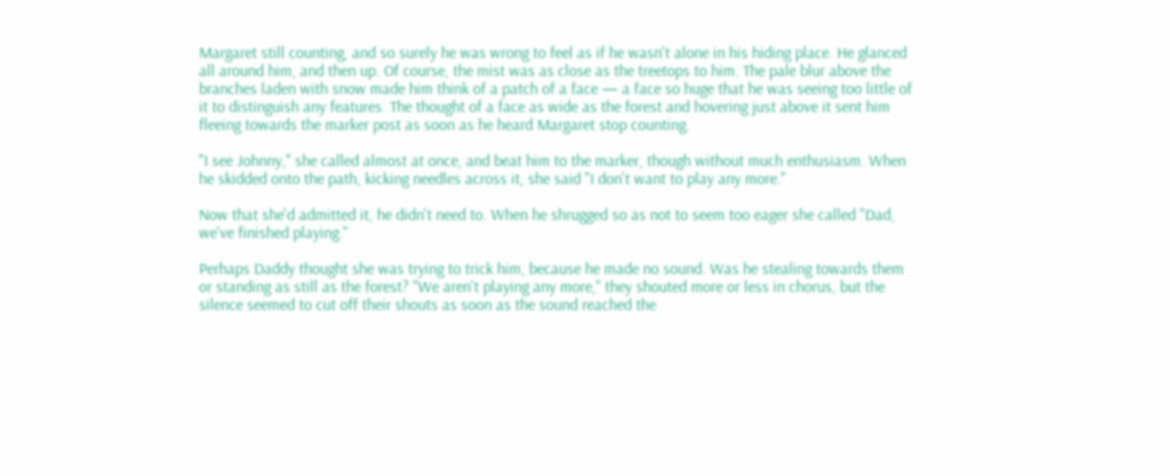Margaret still counting, and so surely he was wrong to feel as if he wasn't alone in his hiding place. He glanced all around him, and then up. Of course, the mist was as close as the treetops to him. The pale blur above the branches laden with snow made him think of a patch of a face — a face so huge that he was seeing too little of it to distinguish any features. The thought of a face as wide as the forest and hovering just above it sent him fleeing towards the marker post as soon as he heard Margaret stop counting.

"I see Johnny," she called almost at once, and beat him to the marker, though without much enthusiasm. When he skidded onto the path, kicking needles across it, she said "I don't want to play any more."

Now that she'd admitted it, he didn't need to. When he shrugged so as not to seem too eager she called "Dad, we've finished playing."

Perhaps Daddy thought she was trying to trick him, because he made no sound. Was he stealing towards them or standing as still as the forest? "We aren't playing any more," they shouted more or less in chorus, but the silence seemed to cut off their shouts as soon as the sound reached the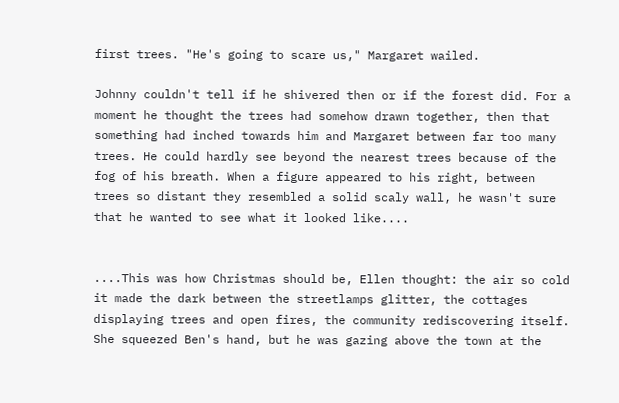first trees. "He's going to scare us," Margaret wailed.

Johnny couldn't tell if he shivered then or if the forest did. For a moment he thought the trees had somehow drawn together, then that something had inched towards him and Margaret between far too many trees. He could hardly see beyond the nearest trees because of the fog of his breath. When a figure appeared to his right, between trees so distant they resembled a solid scaly wall, he wasn't sure that he wanted to see what it looked like....


....This was how Christmas should be, Ellen thought: the air so cold it made the dark between the streetlamps glitter, the cottages displaying trees and open fires, the community rediscovering itself. She squeezed Ben's hand, but he was gazing above the town at the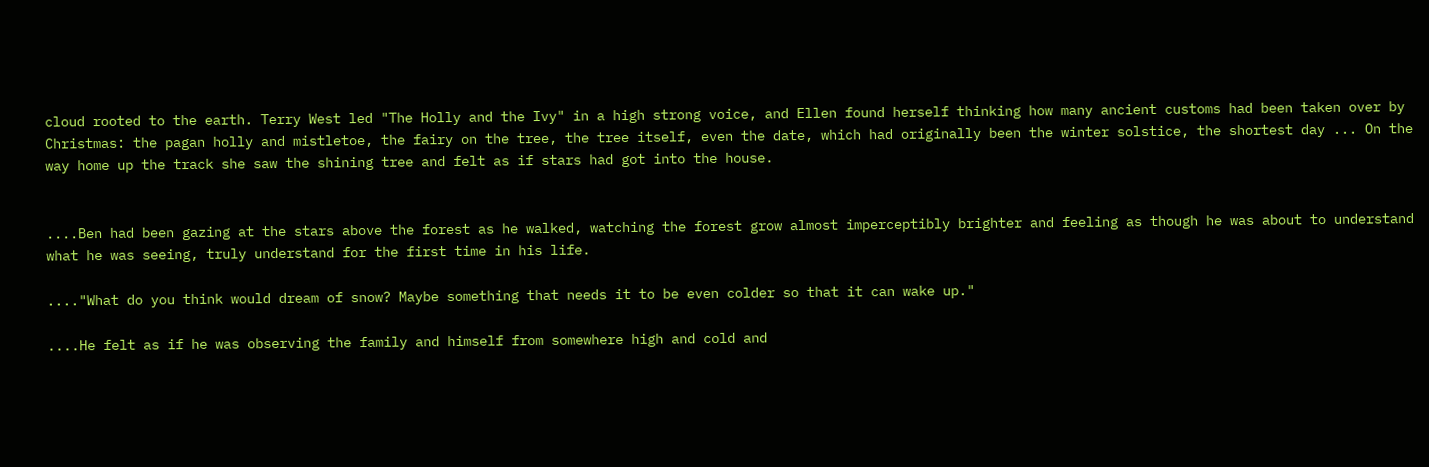cloud rooted to the earth. Terry West led "The Holly and the Ivy" in a high strong voice, and Ellen found herself thinking how many ancient customs had been taken over by Christmas: the pagan holly and mistletoe, the fairy on the tree, the tree itself, even the date, which had originally been the winter solstice, the shortest day ... On the way home up the track she saw the shining tree and felt as if stars had got into the house.


....Ben had been gazing at the stars above the forest as he walked, watching the forest grow almost imperceptibly brighter and feeling as though he was about to understand what he was seeing, truly understand for the first time in his life.

...."What do you think would dream of snow? Maybe something that needs it to be even colder so that it can wake up."

....He felt as if he was observing the family and himself from somewhere high and cold and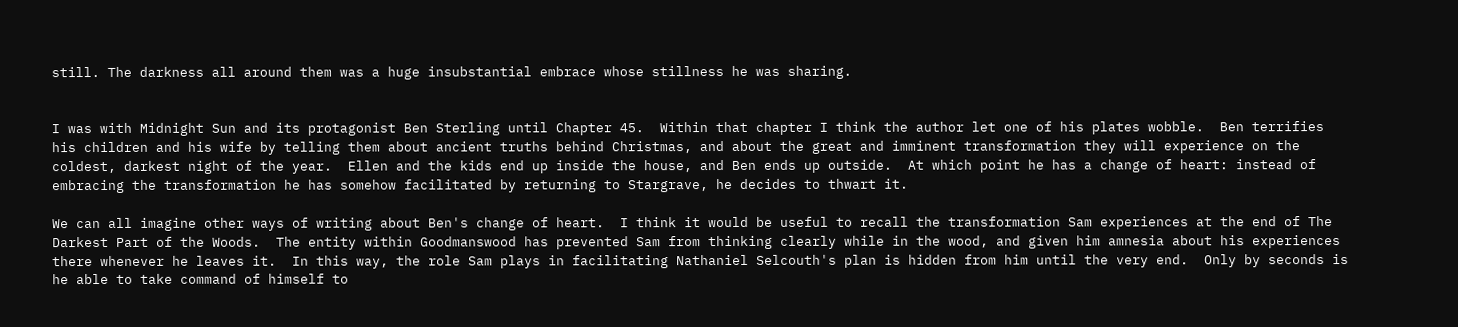still. The darkness all around them was a huge insubstantial embrace whose stillness he was sharing.


I was with Midnight Sun and its protagonist Ben Sterling until Chapter 45.  Within that chapter I think the author let one of his plates wobble.  Ben terrifies his children and his wife by telling them about ancient truths behind Christmas, and about the great and imminent transformation they will experience on the coldest, darkest night of the year.  Ellen and the kids end up inside the house, and Ben ends up outside.  At which point he has a change of heart: instead of embracing the transformation he has somehow facilitated by returning to Stargrave, he decides to thwart it.

We can all imagine other ways of writing about Ben's change of heart.  I think it would be useful to recall the transformation Sam experiences at the end of The Darkest Part of the Woods.  The entity within Goodmanswood has prevented Sam from thinking clearly while in the wood, and given him amnesia about his experiences there whenever he leaves it.  In this way, the role Sam plays in facilitating Nathaniel Selcouth's plan is hidden from him until the very end.  Only by seconds is he able to take command of himself to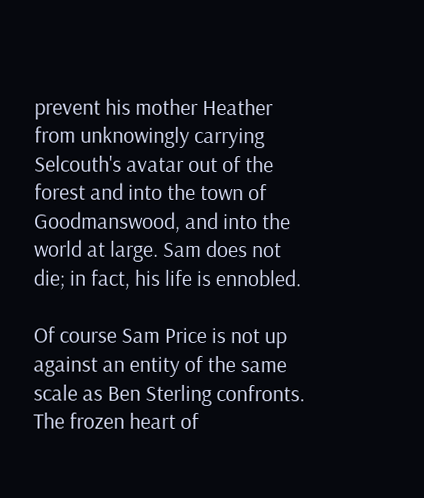prevent his mother Heather from unknowingly carrying Selcouth's avatar out of the forest and into the town of Goodmanswood, and into the world at large. Sam does not die; in fact, his life is ennobled.

Of course Sam Price is not up against an entity of the same scale as Ben Sterling confronts.  The frozen heart of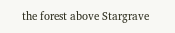the forest above Stargrave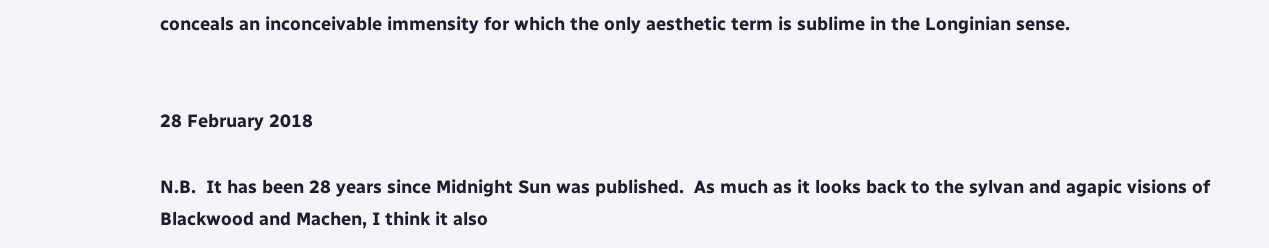conceals an inconceivable immensity for which the only aesthetic term is sublime in the Longinian sense.


28 February 2018

N.B.  It has been 28 years since Midnight Sun was published.  As much as it looks back to the sylvan and agapic visions of Blackwood and Machen, I think it also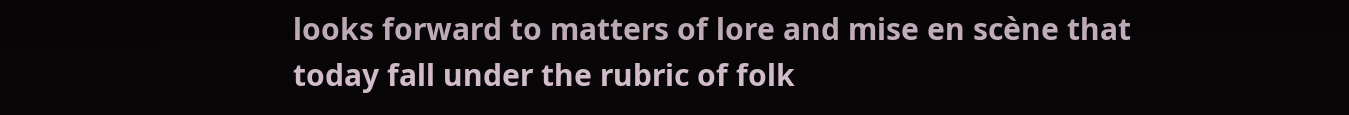looks forward to matters of lore and mise en scène that today fall under the rubric of folk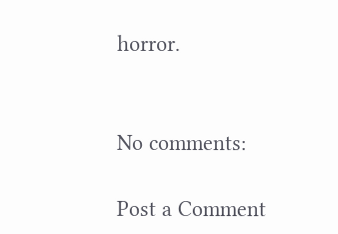horror.


No comments:

Post a Comment